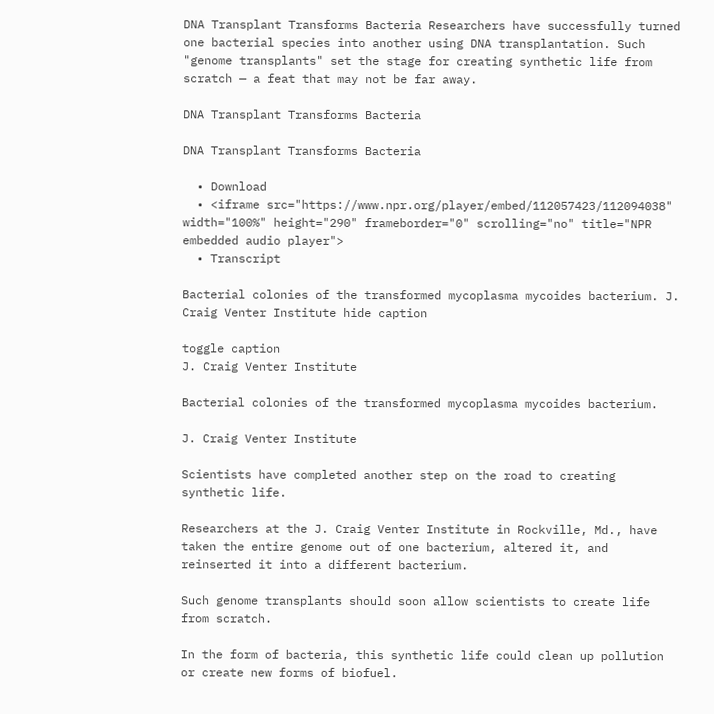DNA Transplant Transforms Bacteria Researchers have successfully turned one bacterial species into another using DNA transplantation. Such "genome transplants" set the stage for creating synthetic life from scratch — a feat that may not be far away.

DNA Transplant Transforms Bacteria

DNA Transplant Transforms Bacteria

  • Download
  • <iframe src="https://www.npr.org/player/embed/112057423/112094038" width="100%" height="290" frameborder="0" scrolling="no" title="NPR embedded audio player">
  • Transcript

Bacterial colonies of the transformed mycoplasma mycoides bacterium. J. Craig Venter Institute hide caption

toggle caption
J. Craig Venter Institute

Bacterial colonies of the transformed mycoplasma mycoides bacterium.

J. Craig Venter Institute

Scientists have completed another step on the road to creating synthetic life.

Researchers at the J. Craig Venter Institute in Rockville, Md., have taken the entire genome out of one bacterium, altered it, and reinserted it into a different bacterium.

Such genome transplants should soon allow scientists to create life from scratch.

In the form of bacteria, this synthetic life could clean up pollution or create new forms of biofuel.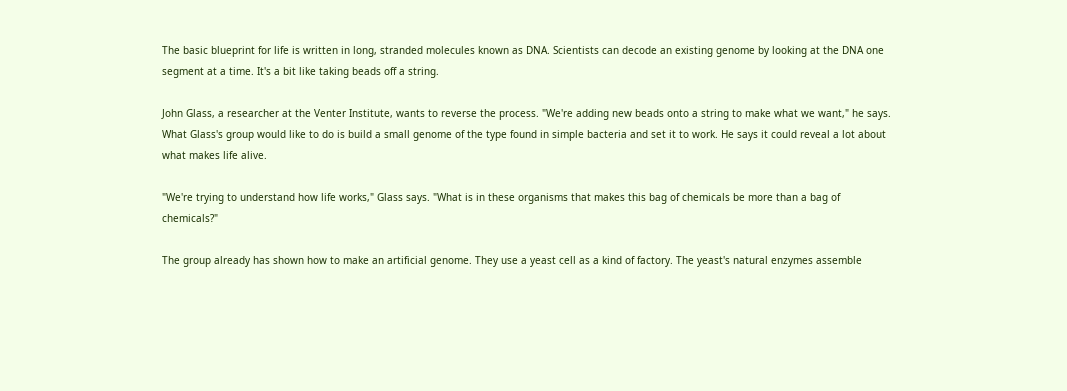The basic blueprint for life is written in long, stranded molecules known as DNA. Scientists can decode an existing genome by looking at the DNA one segment at a time. It's a bit like taking beads off a string.

John Glass, a researcher at the Venter Institute, wants to reverse the process. "We're adding new beads onto a string to make what we want," he says. What Glass's group would like to do is build a small genome of the type found in simple bacteria and set it to work. He says it could reveal a lot about what makes life alive.

"We're trying to understand how life works," Glass says. "What is in these organisms that makes this bag of chemicals be more than a bag of chemicals?"

The group already has shown how to make an artificial genome. They use a yeast cell as a kind of factory. The yeast's natural enzymes assemble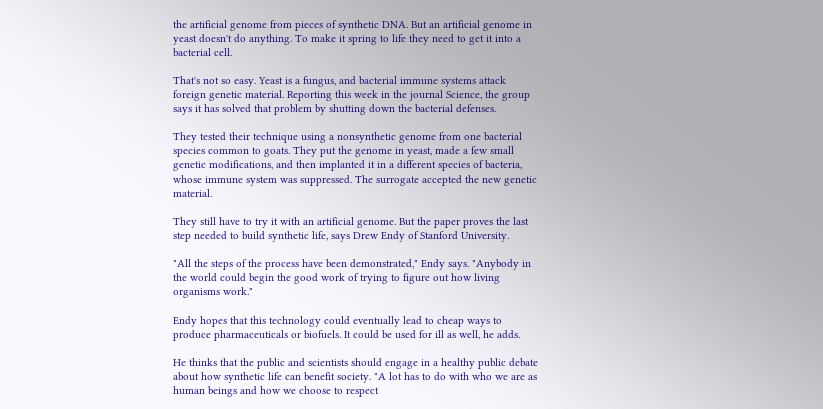the artificial genome from pieces of synthetic DNA. But an artificial genome in yeast doesn't do anything. To make it spring to life they need to get it into a bacterial cell.

That's not so easy. Yeast is a fungus, and bacterial immune systems attack foreign genetic material. Reporting this week in the journal Science, the group says it has solved that problem by shutting down the bacterial defenses.

They tested their technique using a nonsynthetic genome from one bacterial species common to goats. They put the genome in yeast, made a few small genetic modifications, and then implanted it in a different species of bacteria, whose immune system was suppressed. The surrogate accepted the new genetic material.

They still have to try it with an artificial genome. But the paper proves the last step needed to build synthetic life, says Drew Endy of Stanford University.

"All the steps of the process have been demonstrated," Endy says. "Anybody in the world could begin the good work of trying to figure out how living organisms work."

Endy hopes that this technology could eventually lead to cheap ways to produce pharmaceuticals or biofuels. It could be used for ill as well, he adds.

He thinks that the public and scientists should engage in a healthy public debate about how synthetic life can benefit society. "A lot has to do with who we are as human beings and how we choose to respect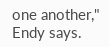one another," Endy says.